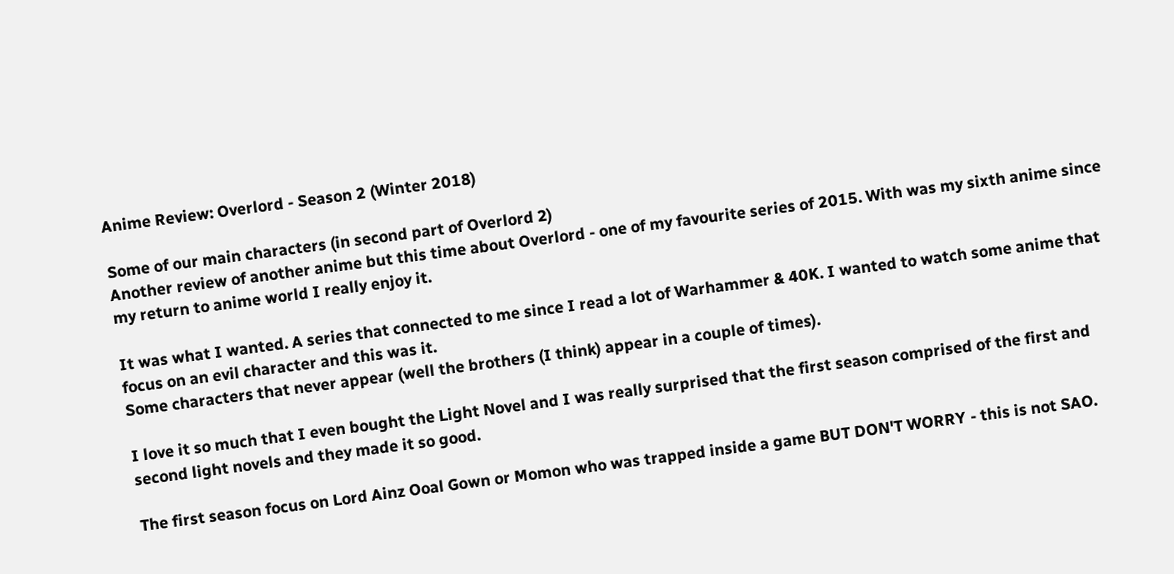Anime Review: Overlord - Season 2 (Winter 2018)

Some of our main characters (in second part of Overlord 2)
Another review of another anime but this time about Overlord - one of my favourite series of 2015. With was my sixth anime since my return to anime world I really enjoy it.

It was what I wanted. A series that connected to me since I read a lot of Warhammer & 40K. I wanted to watch some anime that focus on an evil character and this was it.
Some characters that never appear (well the brothers (I think) appear in a couple of times).

I love it so much that I even bought the Light Novel and I was really surprised that the first season comprised of the first and second light novels and they made it so good.

The first season focus on Lord Ainz Ooal Gown or Momon who was trapped inside a game BUT DON'T WORRY - this is not SAO.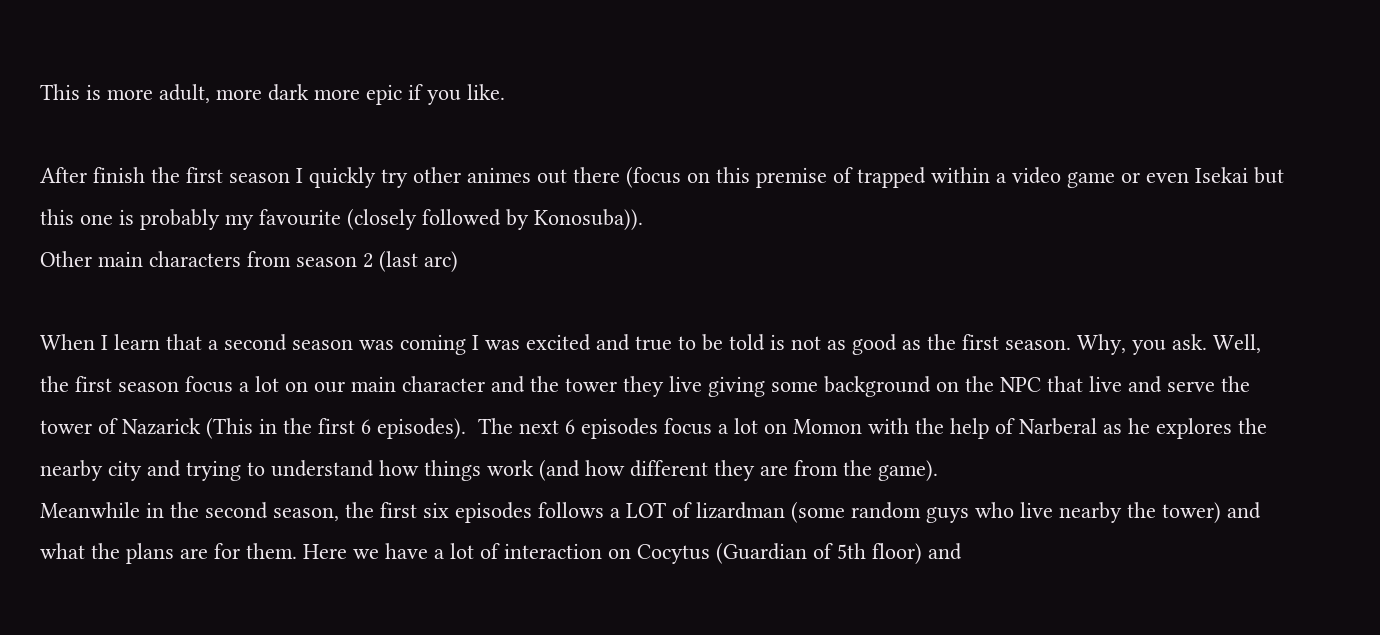This is more adult, more dark more epic if you like.

After finish the first season I quickly try other animes out there (focus on this premise of trapped within a video game or even Isekai but this one is probably my favourite (closely followed by Konosuba)).
Other main characters from season 2 (last arc)

When I learn that a second season was coming I was excited and true to be told is not as good as the first season. Why, you ask. Well, the first season focus a lot on our main character and the tower they live giving some background on the NPC that live and serve the tower of Nazarick (This in the first 6 episodes).  The next 6 episodes focus a lot on Momon with the help of Narberal as he explores the nearby city and trying to understand how things work (and how different they are from the game).
Meanwhile in the second season, the first six episodes follows a LOT of lizardman (some random guys who live nearby the tower) and what the plans are for them. Here we have a lot of interaction on Cocytus (Guardian of 5th floor) and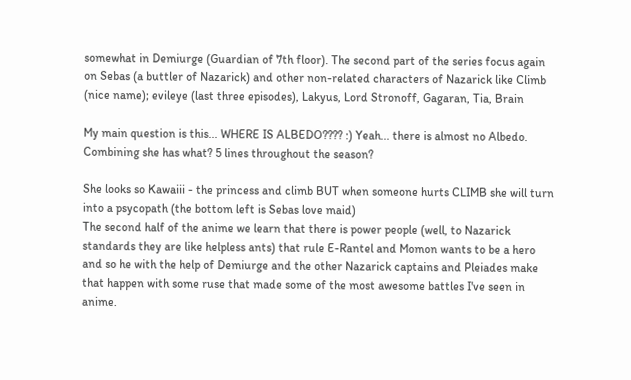somewhat in Demiurge (Guardian of 7th floor). The second part of the series focus again on Sebas (a buttler of Nazarick) and other non-related characters of Nazarick like Climb (nice name); evileye (last three episodes), Lakyus, Lord Stronoff, Gagaran, Tia, Brain

My main question is this... WHERE IS ALBEDO???? :) Yeah... there is almost no Albedo. Combining she has what? 5 lines throughout the season?

She looks so Kawaiii - the princess and climb BUT when someone hurts CLIMB she will turn into a psycopath (the bottom left is Sebas love maid)
The second half of the anime we learn that there is power people (well, to Nazarick standards they are like helpless ants) that rule E-Rantel and Momon wants to be a hero and so he with the help of Demiurge and the other Nazarick captains and Pleiades make that happen with some ruse that made some of the most awesome battles I've seen in anime.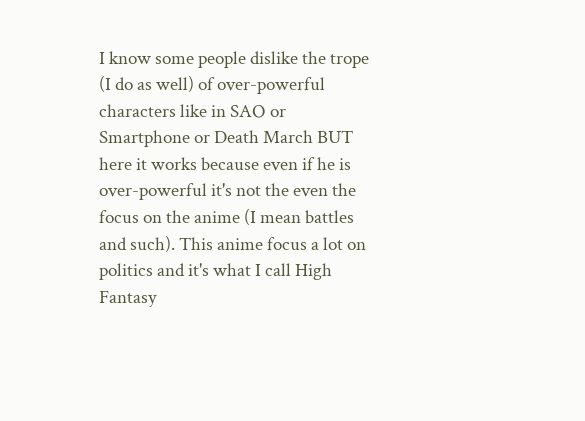I know some people dislike the trope (I do as well) of over-powerful characters like in SAO or Smartphone or Death March BUT here it works because even if he is over-powerful it's not the even the focus on the anime (I mean battles and such). This anime focus a lot on politics and it's what I call High Fantasy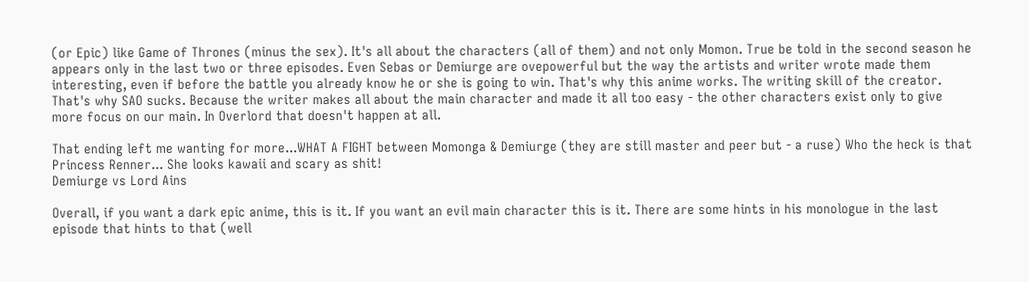(or Epic) like Game of Thrones (minus the sex). It's all about the characters (all of them) and not only Momon. True be told in the second season he appears only in the last two or three episodes. Even Sebas or Demiurge are ovepowerful but the way the artists and writer wrote made them interesting, even if before the battle you already know he or she is going to win. That's why this anime works. The writing skill of the creator. That's why SAO sucks. Because the writer makes all about the main character and made it all too easy - the other characters exist only to give more focus on our main. In Overlord that doesn't happen at all.

That ending left me wanting for more...WHAT A FIGHT between Momonga & Demiurge (they are still master and peer but - a ruse) Who the heck is that Princess Renner... She looks kawaii and scary as shit!
Demiurge vs Lord Ains

Overall, if you want a dark epic anime, this is it. If you want an evil main character this is it. There are some hints in his monologue in the last episode that hints to that (well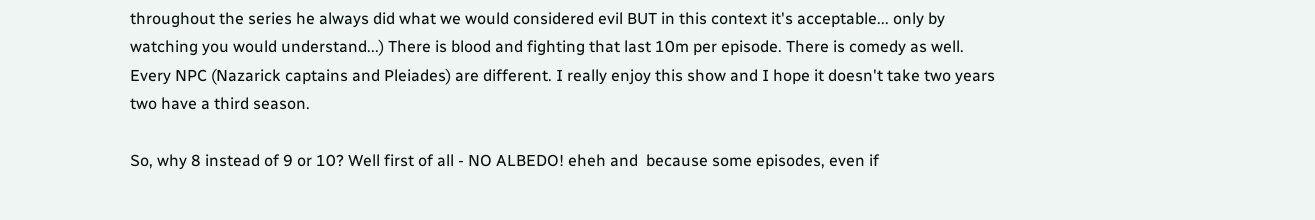throughout the series he always did what we would considered evil BUT in this context it's acceptable... only by watching you would understand...) There is blood and fighting that last 10m per episode. There is comedy as well. Every NPC (Nazarick captains and Pleiades) are different. I really enjoy this show and I hope it doesn't take two years two have a third season.

So, why 8 instead of 9 or 10? Well first of all - NO ALBEDO! eheh and  because some episodes, even if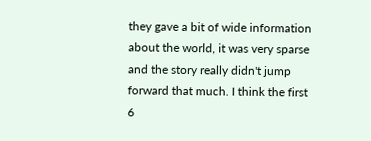they gave a bit of wide information about the world, it was very sparse and the story really didn't jump forward that much. I think the first 6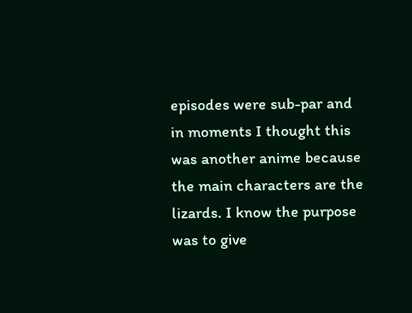episodes were sub-par and in moments I thought this was another anime because the main characters are the lizards. I know the purpose was to give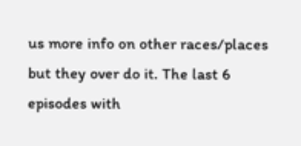us more info on other races/places but they over do it. The last 6 episodes with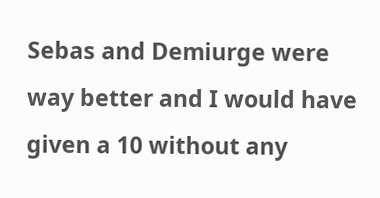Sebas and Demiurge were way better and I would have given a 10 without any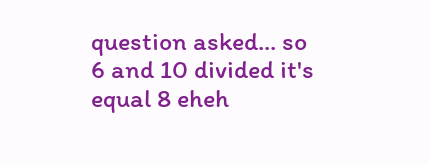question asked... so 6 and 10 divided it's equal 8 eheh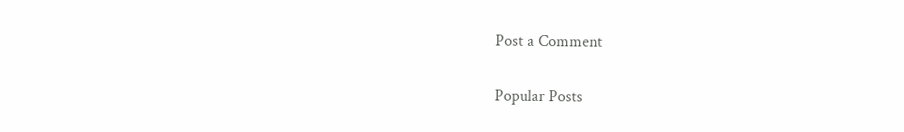Post a Comment

Popular Posts